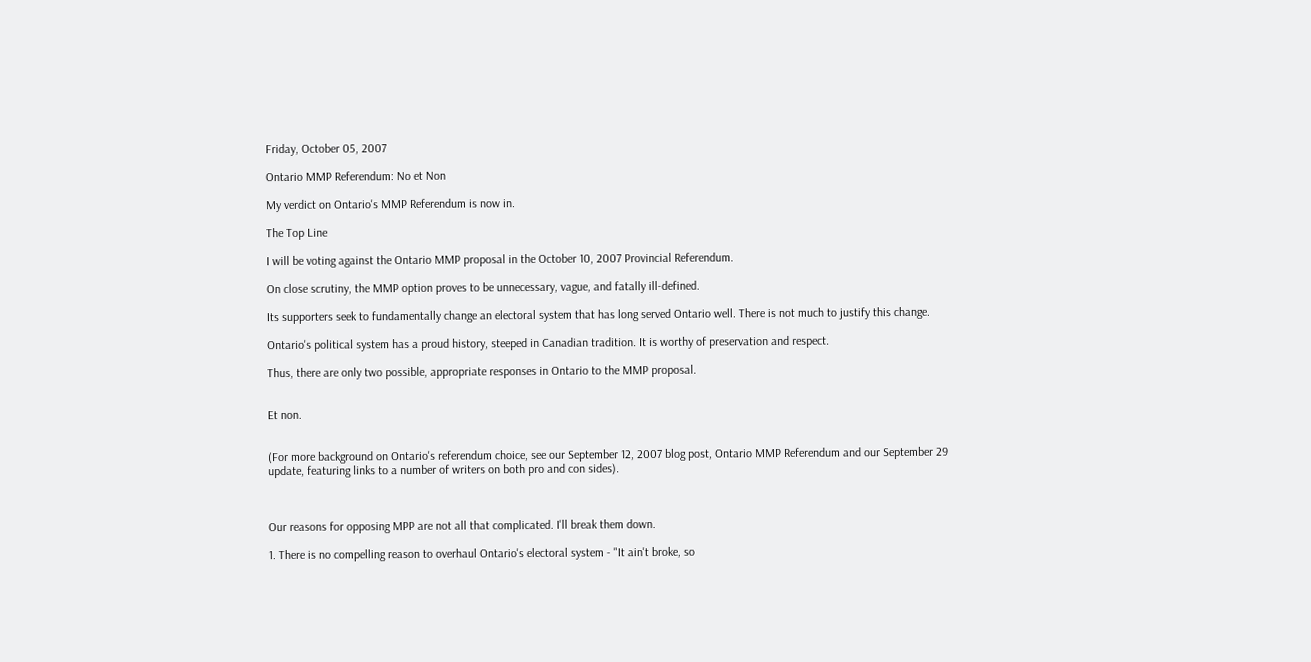Friday, October 05, 2007

Ontario MMP Referendum: No et Non

My verdict on Ontario's MMP Referendum is now in.

The Top Line

I will be voting against the Ontario MMP proposal in the October 10, 2007 Provincial Referendum.

On close scrutiny, the MMP option proves to be unnecessary, vague, and fatally ill-defined.

Its supporters seek to fundamentally change an electoral system that has long served Ontario well. There is not much to justify this change.

Ontario's political system has a proud history, steeped in Canadian tradition. It is worthy of preservation and respect.

Thus, there are only two possible, appropriate responses in Ontario to the MMP proposal.


Et non.


(For more background on Ontario's referendum choice, see our September 12, 2007 blog post, Ontario MMP Referendum and our September 29 update, featuring links to a number of writers on both pro and con sides).



Our reasons for opposing MPP are not all that complicated. I'll break them down.

1. There is no compelling reason to overhaul Ontario's electoral system - "It ain't broke, so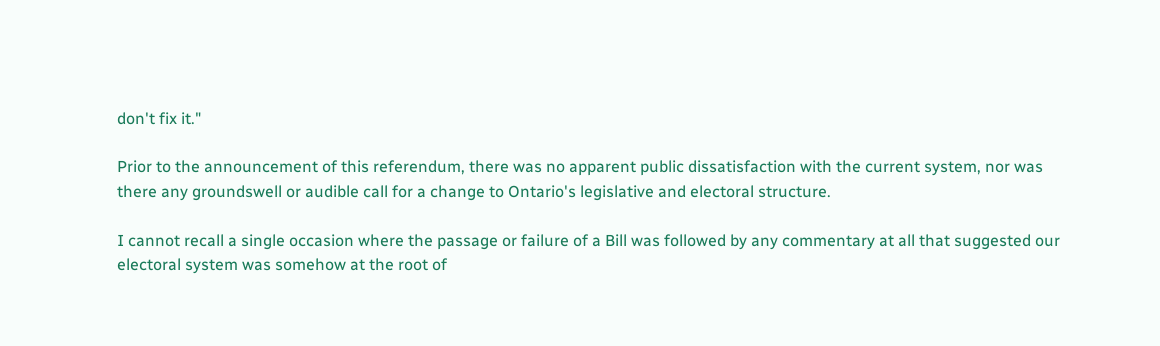don't fix it."

Prior to the announcement of this referendum, there was no apparent public dissatisfaction with the current system, nor was there any groundswell or audible call for a change to Ontario's legislative and electoral structure.

I cannot recall a single occasion where the passage or failure of a Bill was followed by any commentary at all that suggested our electoral system was somehow at the root of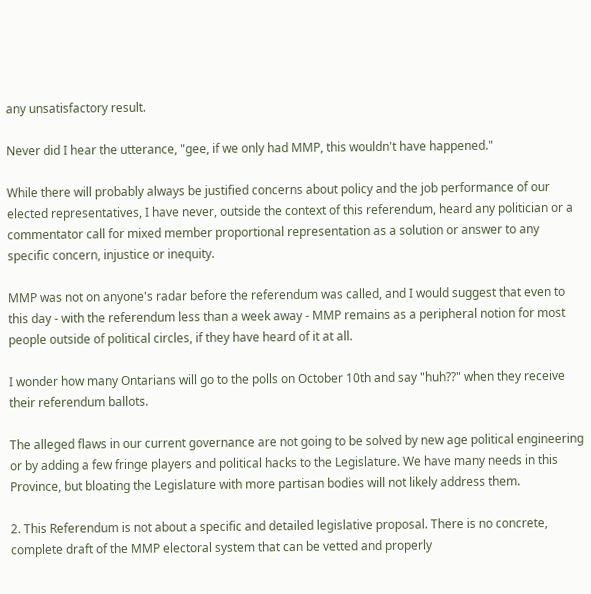any unsatisfactory result.

Never did I hear the utterance, "gee, if we only had MMP, this wouldn't have happened."

While there will probably always be justified concerns about policy and the job performance of our elected representatives, I have never, outside the context of this referendum, heard any politician or a commentator call for mixed member proportional representation as a solution or answer to any specific concern, injustice or inequity.

MMP was not on anyone's radar before the referendum was called, and I would suggest that even to this day - with the referendum less than a week away - MMP remains as a peripheral notion for most people outside of political circles, if they have heard of it at all.

I wonder how many Ontarians will go to the polls on October 10th and say "huh??" when they receive their referendum ballots.

The alleged flaws in our current governance are not going to be solved by new age political engineering or by adding a few fringe players and political hacks to the Legislature. We have many needs in this Province, but bloating the Legislature with more partisan bodies will not likely address them.

2. This Referendum is not about a specific and detailed legislative proposal. There is no concrete, complete draft of the MMP electoral system that can be vetted and properly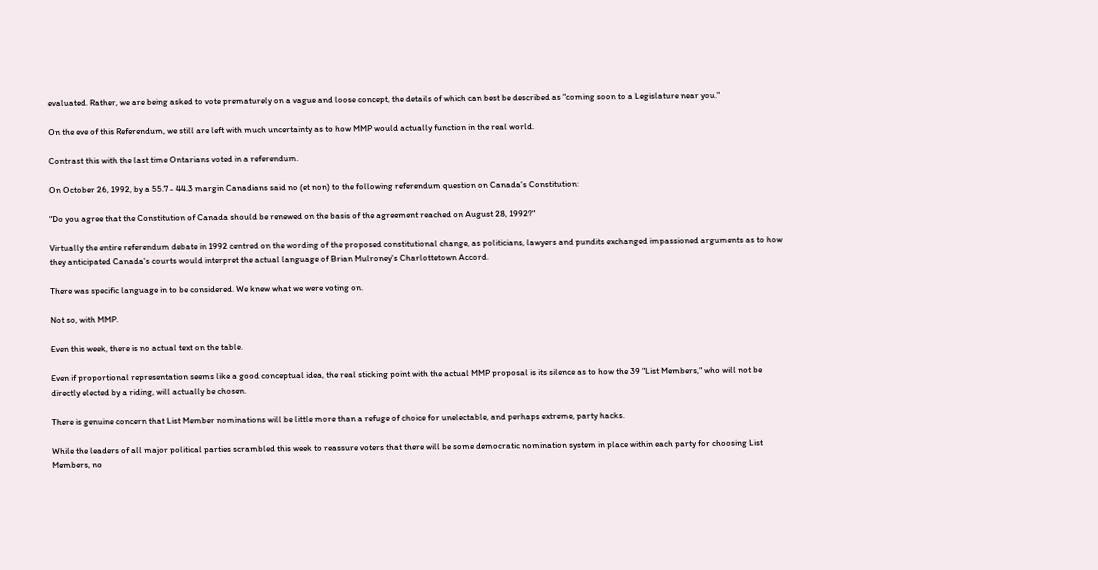evaluated. Rather, we are being asked to vote prematurely on a vague and loose concept, the details of which can best be described as "coming soon to a Legislature near you."

On the eve of this Referendum, we still are left with much uncertainty as to how MMP would actually function in the real world.

Contrast this with the last time Ontarians voted in a referendum.

On October 26, 1992, by a 55.7 - 44.3 margin Canadians said no (et non) to the following referendum question on Canada's Constitution:

"Do you agree that the Constitution of Canada should be renewed on the basis of the agreement reached on August 28, 1992?"

Virtually the entire referendum debate in 1992 centred on the wording of the proposed constitutional change, as politicians, lawyers and pundits exchanged impassioned arguments as to how they anticipated Canada's courts would interpret the actual language of Brian Mulroney's Charlottetown Accord.

There was specific language in to be considered. We knew what we were voting on.

Not so, with MMP.

Even this week, there is no actual text on the table.

Even if proportional representation seems like a good conceptual idea, the real sticking point with the actual MMP proposal is its silence as to how the 39 "List Members," who will not be directly elected by a riding, will actually be chosen.

There is genuine concern that List Member nominations will be little more than a refuge of choice for unelectable, and perhaps extreme, party hacks.

While the leaders of all major political parties scrambled this week to reassure voters that there will be some democratic nomination system in place within each party for choosing List Members, no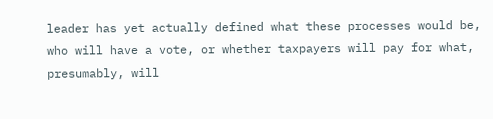leader has yet actually defined what these processes would be, who will have a vote, or whether taxpayers will pay for what, presumably, will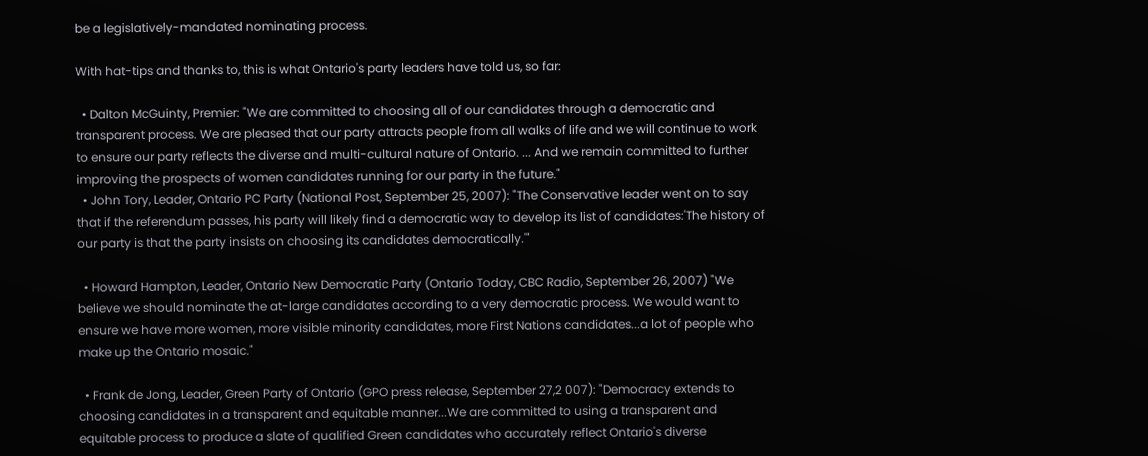be a legislatively-mandated nominating process.

With hat-tips and thanks to, this is what Ontario's party leaders have told us, so far:

  • Dalton McGuinty, Premier: "We are committed to choosing all of our candidates through a democratic and transparent process. We are pleased that our party attracts people from all walks of life and we will continue to work to ensure our party reflects the diverse and multi-cultural nature of Ontario. ... And we remain committed to further improving the prospects of women candidates running for our party in the future."
  • John Tory, Leader, Ontario PC Party (National Post, September 25, 2007): "The Conservative leader went on to say that if the referendum passes, his party will likely find a democratic way to develop its list of candidates:'The history of our party is that the party insists on choosing its candidates democratically.'"

  • Howard Hampton, Leader, Ontario New Democratic Party (Ontario Today, CBC Radio, September 26, 2007) "We believe we should nominate the at-large candidates according to a very democratic process. We would want to ensure we have more women, more visible minority candidates, more First Nations candidates...a lot of people who make up the Ontario mosaic."

  • Frank de Jong, Leader, Green Party of Ontario (GPO press release, September 27,2 007): "Democracy extends to choosing candidates in a transparent and equitable manner...We are committed to using a transparent and equitable process to produce a slate of qualified Green candidates who accurately reflect Ontario's diverse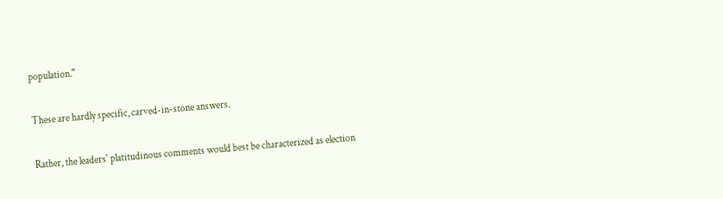population."

These are hardly specific, carved-in-stone answers.

Rather, the leaders' platitudinous comments would best be characterized as election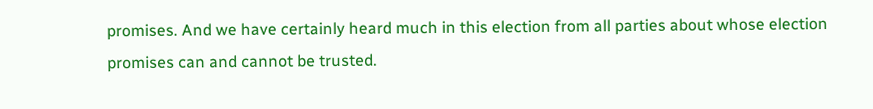promises. And we have certainly heard much in this election from all parties about whose election promises can and cannot be trusted.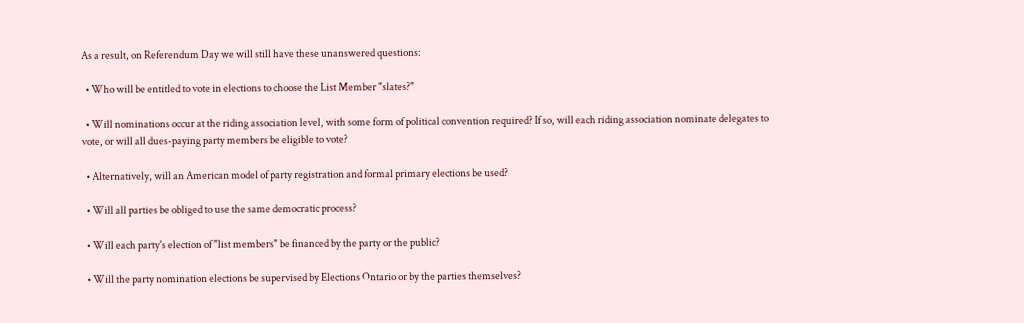As a result, on Referendum Day we will still have these unanswered questions:

  • Who will be entitled to vote in elections to choose the List Member "slates?"

  • Will nominations occur at the riding association level, with some form of political convention required? If so, will each riding association nominate delegates to vote, or will all dues-paying party members be eligible to vote?

  • Alternatively, will an American model of party registration and formal primary elections be used?

  • Will all parties be obliged to use the same democratic process?

  • Will each party's election of "list members" be financed by the party or the public?

  • Will the party nomination elections be supervised by Elections Ontario or by the parties themselves?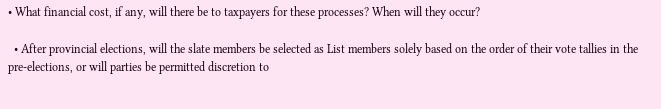• What financial cost, if any, will there be to taxpayers for these processes? When will they occur?

  • After provincial elections, will the slate members be selected as List members solely based on the order of their vote tallies in the pre-elections, or will parties be permitted discretion to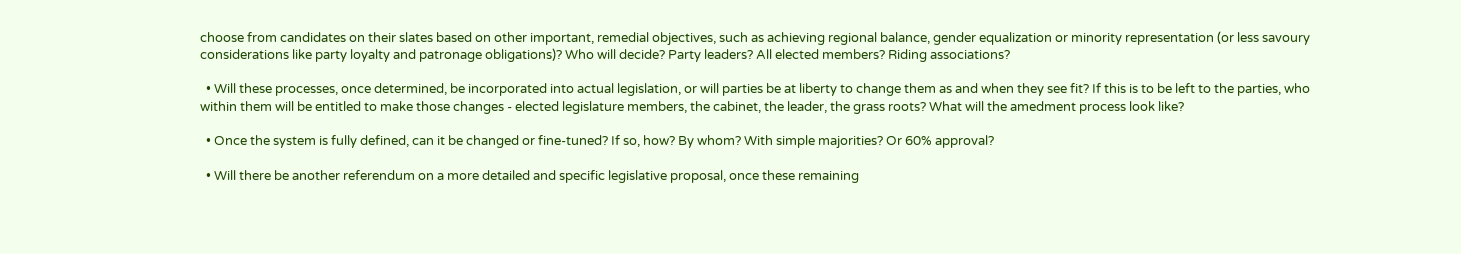choose from candidates on their slates based on other important, remedial objectives, such as achieving regional balance, gender equalization or minority representation (or less savoury considerations like party loyalty and patronage obligations)? Who will decide? Party leaders? All elected members? Riding associations?

  • Will these processes, once determined, be incorporated into actual legislation, or will parties be at liberty to change them as and when they see fit? If this is to be left to the parties, who within them will be entitled to make those changes - elected legislature members, the cabinet, the leader, the grass roots? What will the amedment process look like?

  • Once the system is fully defined, can it be changed or fine-tuned? If so, how? By whom? With simple majorities? Or 60% approval?

  • Will there be another referendum on a more detailed and specific legislative proposal, once these remaining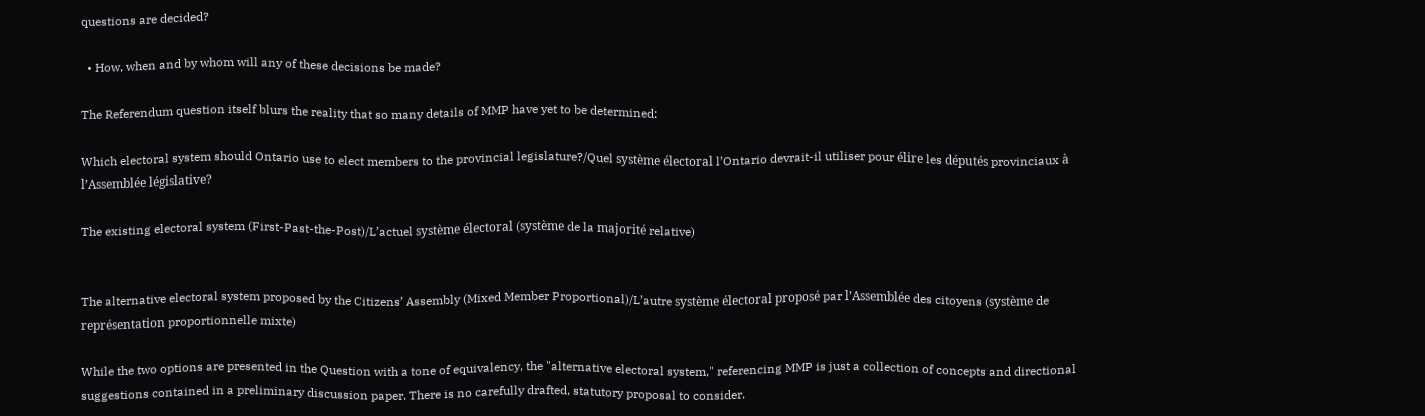questions are decided?

  • How, when and by whom will any of these decisions be made?

The Referendum question itself blurs the reality that so many details of MMP have yet to be determined:

Which electoral system should Ontario use to elect members to the provincial legislature?/Quel système électoral l’Ontario devrait-il utiliser pour élire les députés provinciaux à l’Assemblée législative?

The existing electoral system (First-Past-the-Post)/L’actuel système électoral (système de la majorité relative)


The alternative electoral system proposed by the Citizens’ Assembly (Mixed Member Proportional)/L’autre système électoral proposé par l’Assemblée des citoyens (système de représentation proportionnelle mixte)

While the two options are presented in the Question with a tone of equivalency, the "alternative electoral system," referencing MMP is just a collection of concepts and directional suggestions contained in a preliminary discussion paper. There is no carefully drafted, statutory proposal to consider.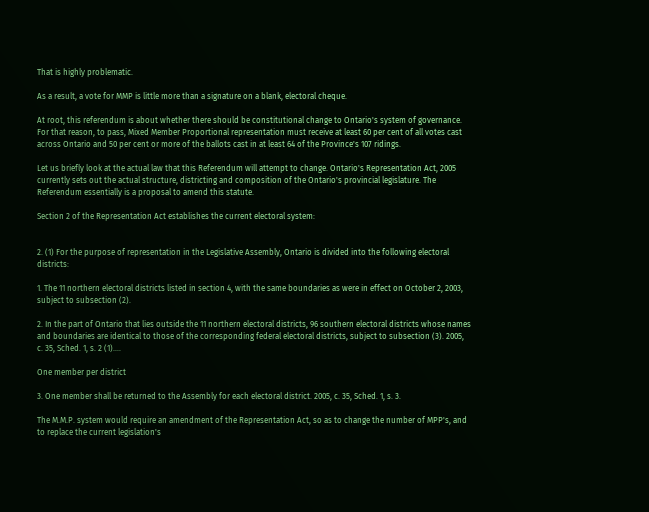That is highly problematic.

As a result, a vote for MMP is little more than a signature on a blank, electoral cheque.

At root, this referendum is about whether there should be constitutional change to Ontario's system of governance. For that reason, to pass, Mixed Member Proportional representation must receive at least 60 per cent of all votes cast across Ontario and 50 per cent or more of the ballots cast in at least 64 of the Province's 107 ridings.

Let us briefly look at the actual law that this Referendum will attempt to change. Ontario's Representation Act, 2005 currently sets out the actual structure, districting and composition of the Ontario's provincial legislature. The Referendum essentially is a proposal to amend this statute.

Section 2 of the Representation Act establishes the current electoral system:


2. (1) For the purpose of representation in the Legislative Assembly, Ontario is divided into the following electoral districts:

1. The 11 northern electoral districts listed in section 4, with the same boundaries as were in effect on October 2, 2003, subject to subsection (2).

2. In the part of Ontario that lies outside the 11 northern electoral districts, 96 southern electoral districts whose names and boundaries are identical to those of the corresponding federal electoral districts, subject to subsection (3). 2005, c. 35, Sched. 1, s. 2 (1)....

One member per district

3. One member shall be returned to the Assembly for each electoral district. 2005, c. 35, Sched. 1, s. 3.

The M.M.P. system would require an amendment of the Representation Act, so as to change the number of MPP's, and to replace the current legislation's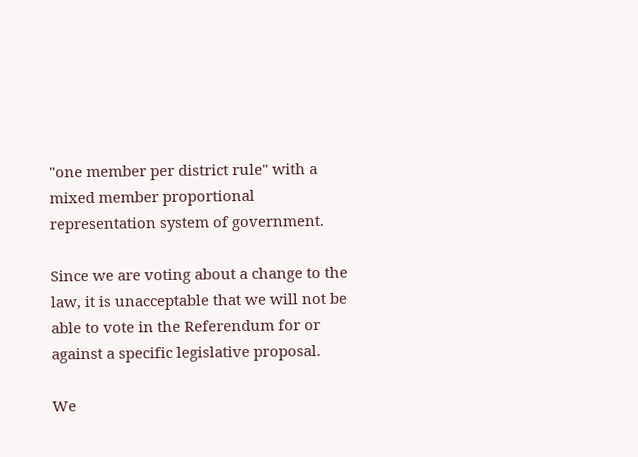"one member per district rule" with a mixed member proportional representation system of government.

Since we are voting about a change to the law, it is unacceptable that we will not be able to vote in the Referendum for or against a specific legislative proposal.

We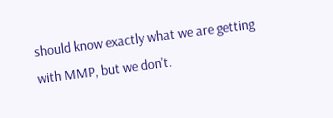should know exactly what we are getting with MMP, but we don't.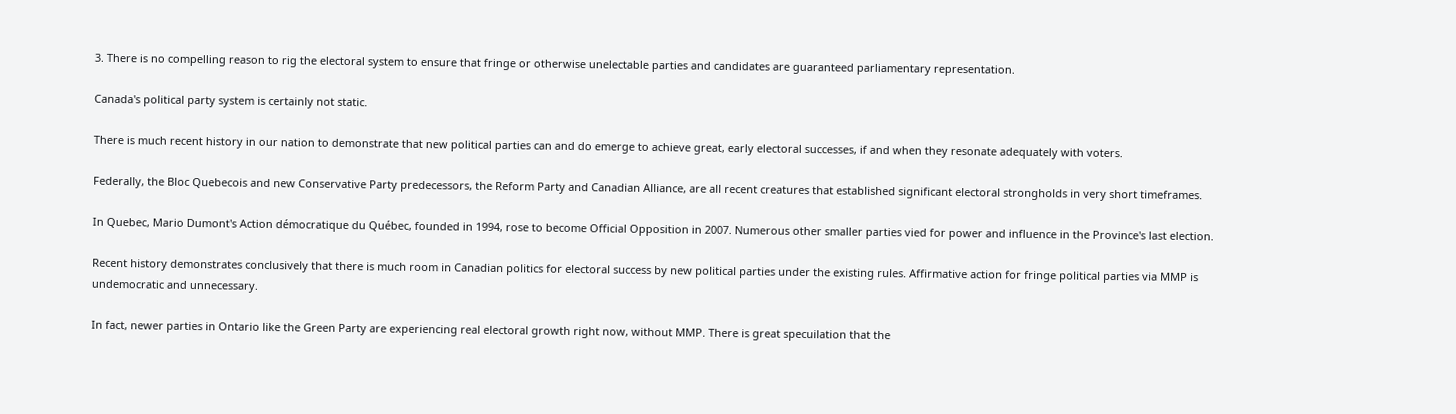3. There is no compelling reason to rig the electoral system to ensure that fringe or otherwise unelectable parties and candidates are guaranteed parliamentary representation.

Canada's political party system is certainly not static.

There is much recent history in our nation to demonstrate that new political parties can and do emerge to achieve great, early electoral successes, if and when they resonate adequately with voters.

Federally, the Bloc Quebecois and new Conservative Party predecessors, the Reform Party and Canadian Alliance, are all recent creatures that established significant electoral strongholds in very short timeframes.

In Quebec, Mario Dumont's Action démocratique du Québec, founded in 1994, rose to become Official Opposition in 2007. Numerous other smaller parties vied for power and influence in the Province's last election.

Recent history demonstrates conclusively that there is much room in Canadian politics for electoral success by new political parties under the existing rules. Affirmative action for fringe political parties via MMP is undemocratic and unnecessary.

In fact, newer parties in Ontario like the Green Party are experiencing real electoral growth right now, without MMP. There is great specuilation that the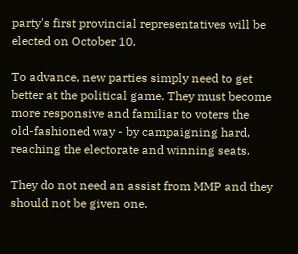party's first provincial representatives will be elected on October 10.

To advance, new parties simply need to get better at the political game. They must become more responsive and familiar to voters the old-fashioned way - by campaigning hard, reaching the electorate and winning seats.

They do not need an assist from MMP and they should not be given one.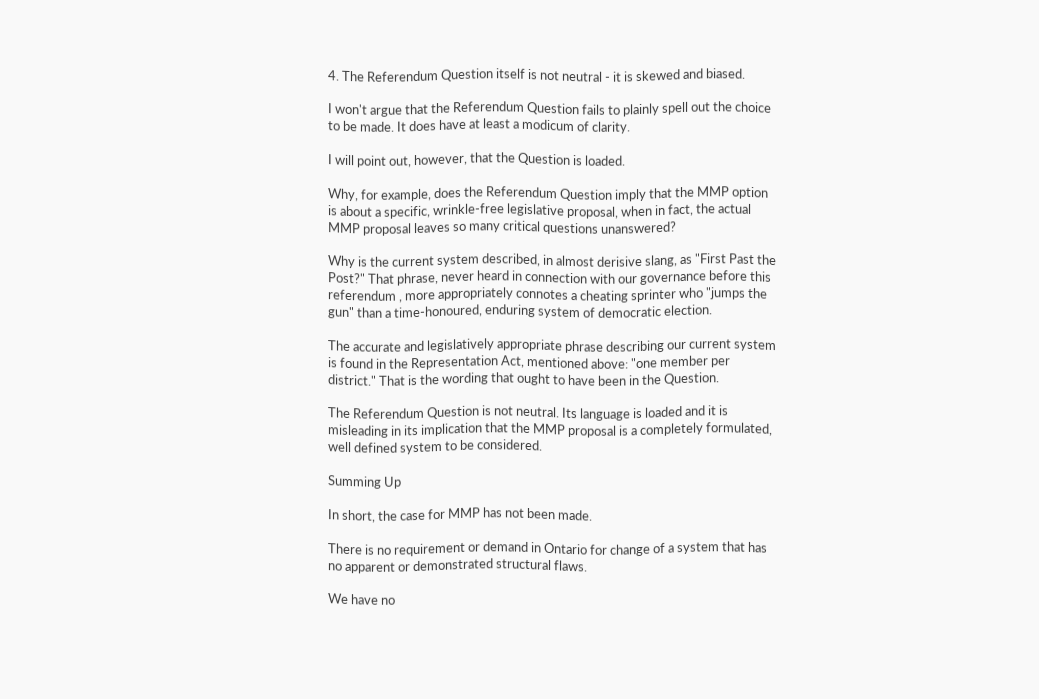4. The Referendum Question itself is not neutral - it is skewed and biased.

I won't argue that the Referendum Question fails to plainly spell out the choice to be made. It does have at least a modicum of clarity.

I will point out, however, that the Question is loaded.

Why, for example, does the Referendum Question imply that the MMP option is about a specific, wrinkle-free legislative proposal, when in fact, the actual MMP proposal leaves so many critical questions unanswered?

Why is the current system described, in almost derisive slang, as "First Past the Post?" That phrase, never heard in connection with our governance before this referendum , more appropriately connotes a cheating sprinter who "jumps the gun" than a time-honoured, enduring system of democratic election.

The accurate and legislatively appropriate phrase describing our current system is found in the Representation Act, mentioned above: "one member per district." That is the wording that ought to have been in the Question.

The Referendum Question is not neutral. Its language is loaded and it is misleading in its implication that the MMP proposal is a completely formulated, well defined system to be considered.

Summing Up

In short, the case for MMP has not been made.

There is no requirement or demand in Ontario for change of a system that has no apparent or demonstrated structural flaws.

We have no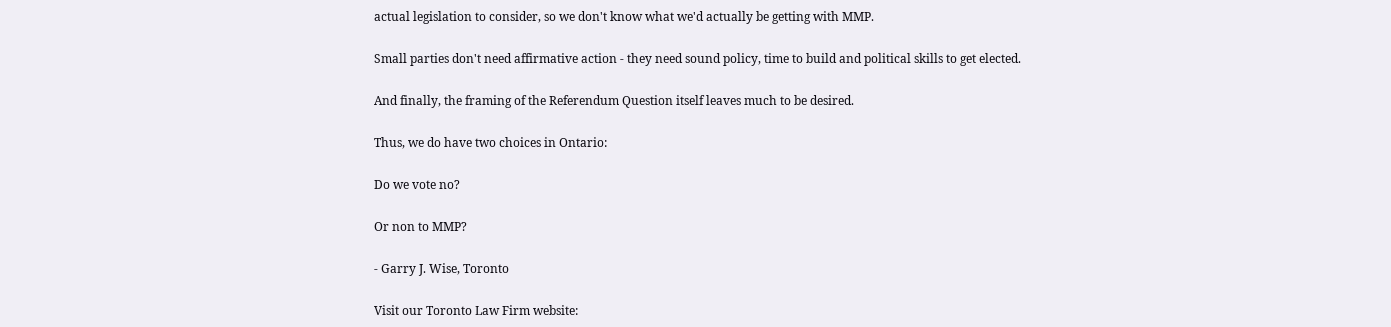actual legislation to consider, so we don't know what we'd actually be getting with MMP.

Small parties don't need affirmative action - they need sound policy, time to build and political skills to get elected.

And finally, the framing of the Referendum Question itself leaves much to be desired.

Thus, we do have two choices in Ontario:

Do we vote no?

Or non to MMP?

- Garry J. Wise, Toronto

Visit our Toronto Law Firm website: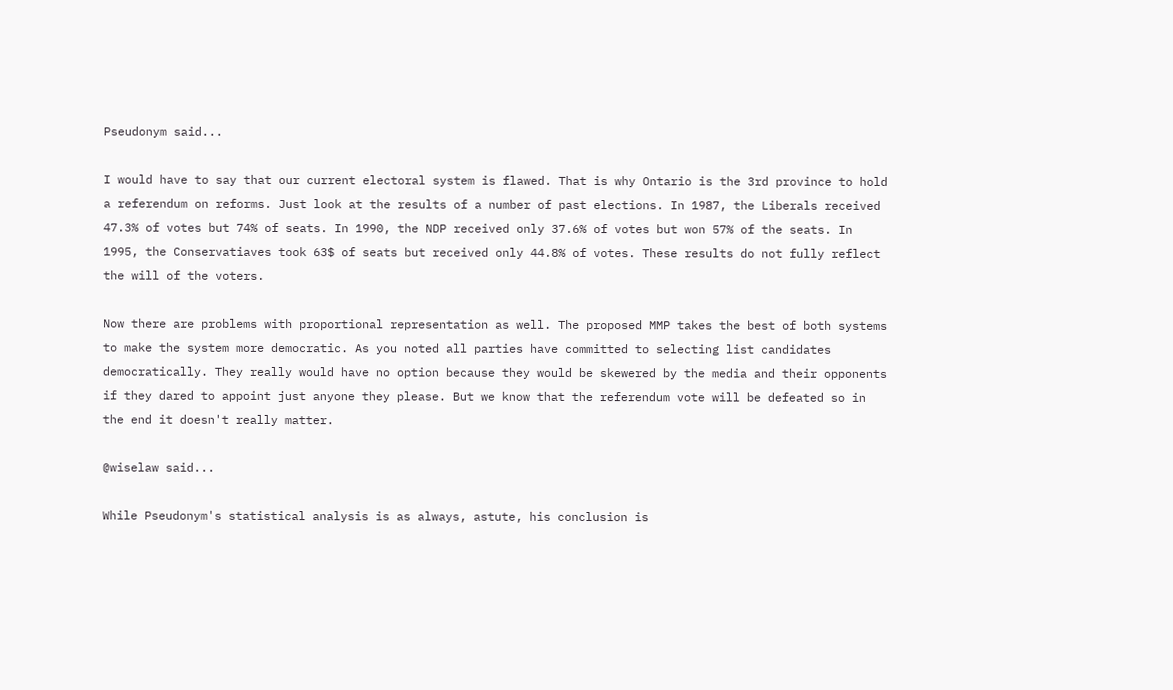Pseudonym said...

I would have to say that our current electoral system is flawed. That is why Ontario is the 3rd province to hold a referendum on reforms. Just look at the results of a number of past elections. In 1987, the Liberals received 47.3% of votes but 74% of seats. In 1990, the NDP received only 37.6% of votes but won 57% of the seats. In 1995, the Conservatiaves took 63$ of seats but received only 44.8% of votes. These results do not fully reflect the will of the voters.

Now there are problems with proportional representation as well. The proposed MMP takes the best of both systems to make the system more democratic. As you noted all parties have committed to selecting list candidates democratically. They really would have no option because they would be skewered by the media and their opponents if they dared to appoint just anyone they please. But we know that the referendum vote will be defeated so in the end it doesn't really matter.

@wiselaw said...

While Pseudonym's statistical analysis is as always, astute, his conclusion is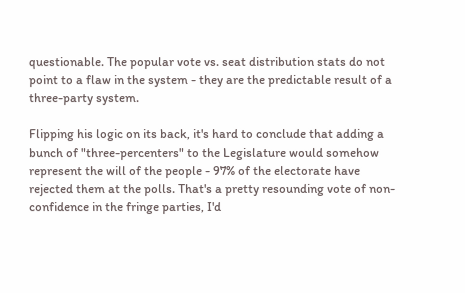questionable. The popular vote vs. seat distribution stats do not point to a flaw in the system - they are the predictable result of a three-party system.

Flipping his logic on its back, it's hard to conclude that adding a bunch of "three-percenters" to the Legislature would somehow represent the will of the people - 97% of the electorate have rejected them at the polls. That's a pretty resounding vote of non-confidence in the fringe parties, I'd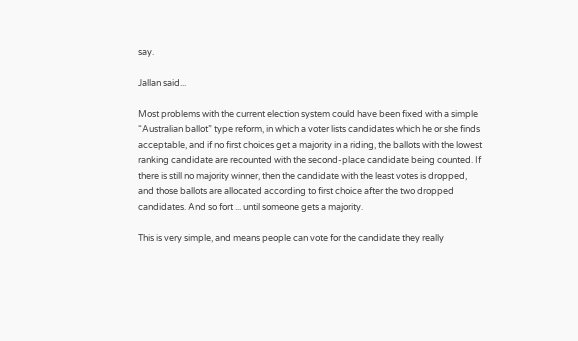say.

Jallan said...

Most problems with the current election system could have been fixed with a simple “Australian ballot” type reform, in which a voter lists candidates which he or she finds acceptable, and if no first choices get a majority in a riding, the ballots with the lowest ranking candidate are recounted with the second-place candidate being counted. If there is still no majority winner, then the candidate with the least votes is dropped, and those ballots are allocated according to first choice after the two dropped candidates. And so fort ... until someone gets a majority.

This is very simple, and means people can vote for the candidate they really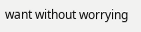want without worrying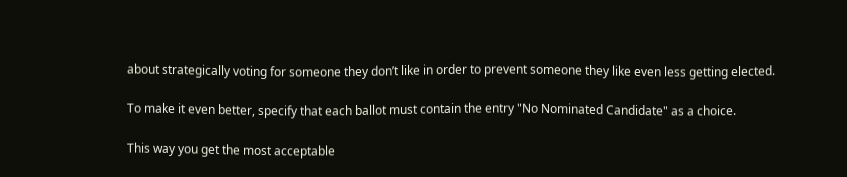about strategically voting for someone they don’t like in order to prevent someone they like even less getting elected.

To make it even better, specify that each ballot must contain the entry "No Nominated Candidate" as a choice.

This way you get the most acceptable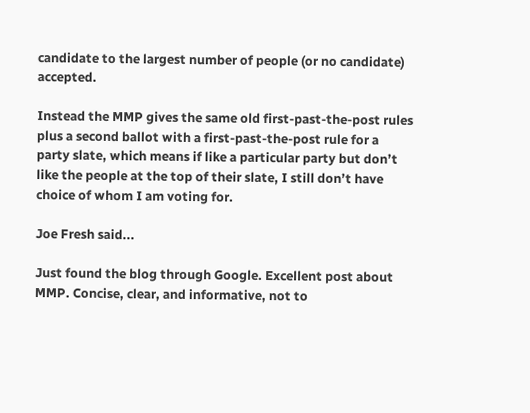candidate to the largest number of people (or no candidate) accepted.

Instead the MMP gives the same old first-past-the-post rules plus a second ballot with a first-past-the-post rule for a party slate, which means if like a particular party but don’t like the people at the top of their slate, I still don’t have choice of whom I am voting for.

Joe Fresh said...

Just found the blog through Google. Excellent post about MMP. Concise, clear, and informative, not to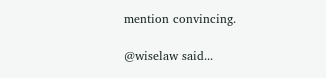mention convincing.

@wiselaw said...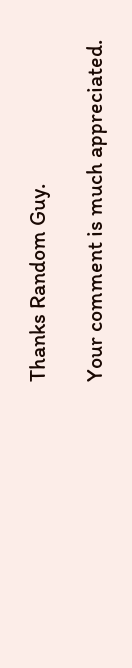Thanks Random Guy.

Your comment is much appreciated.